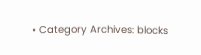• Category Archives: blocks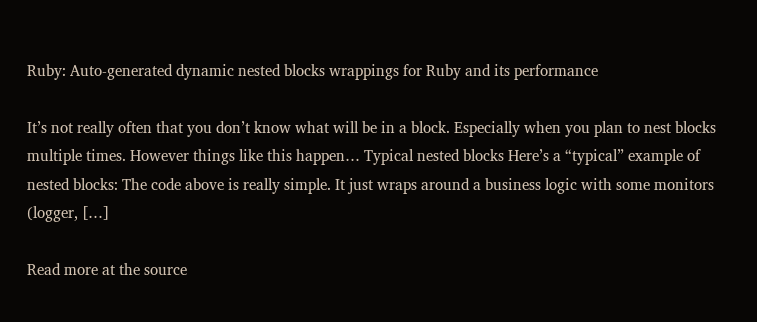Ruby: Auto-generated dynamic nested blocks wrappings for Ruby and its performance

It’s not really often that you don’t know what will be in a block. Especially when you plan to nest blocks multiple times. However things like this happen… Typical nested blocks Here’s a “typical” example of nested blocks: The code above is really simple. It just wraps around a business logic with some monitors (logger, […]

Read more at the source